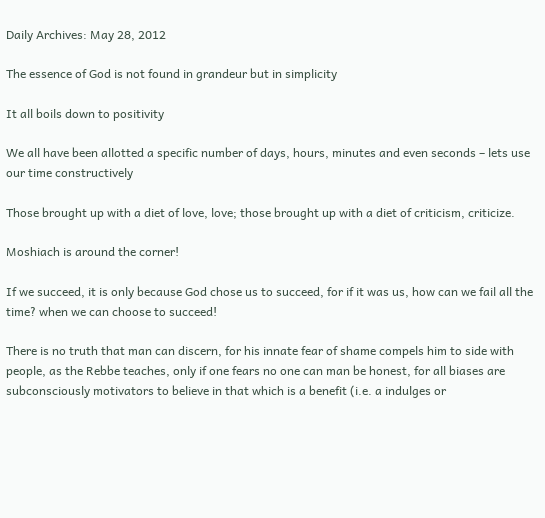Daily Archives: May 28, 2012

The essence of God is not found in grandeur but in simplicity

It all boils down to positivity

We all have been allotted a specific number of days, hours, minutes and even seconds – lets use our time constructively

Those brought up with a diet of love, love; those brought up with a diet of criticism, criticize.

Moshiach is around the corner!

If we succeed, it is only because God chose us to succeed, for if it was us, how can we fail all the time? when we can choose to succeed!

There is no truth that man can discern, for his innate fear of shame compels him to side with people, as the Rebbe teaches, only if one fears no one can man be honest, for all biases are subconsciously motivators to believe in that which is a benefit (i.e. a indulges or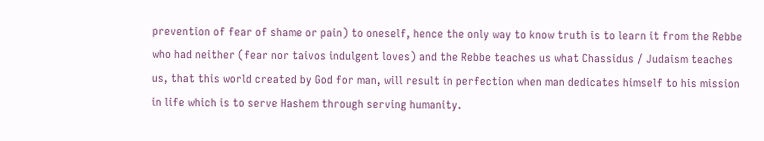prevention of fear of shame or pain) to oneself, hence the only way to know truth is to learn it from the Rebbe who had neither (fear nor taivos indulgent loves) and the Rebbe teaches us what Chassidus / Judaism teaches us, that this world created by God for man, will result in perfection when man dedicates himself to his mission in life which is to serve Hashem through serving humanity.